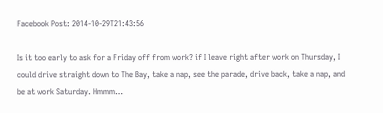Facebook Post: 2014-10-29T21:43:56

Is it too early to ask for a Friday off from work? if I leave right after work on Thursday, I could drive straight down to The Bay, take a nap, see the parade, drive back, take a nap, and be at work Saturday. Hmmm…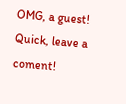OMG, a guest! Quick, leave a coment!